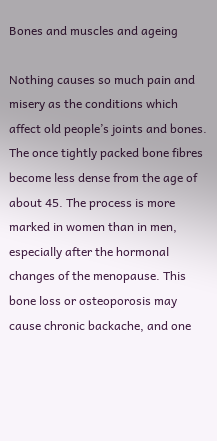Bones and muscles and ageing

Nothing causes so much pain and misery as the conditions which affect old people’s joints and bones. The once tightly packed bone fibres become less dense from the age of about 45. The process is more marked in women than in men, especially after the hormonal changes of the menopause. This bone loss or osteoporosis may cause chronic backache, and one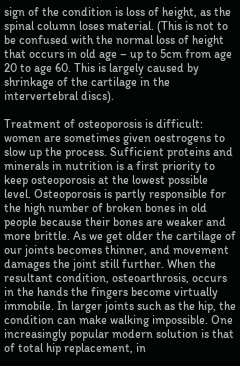sign of the condition is loss of height, as the spinal column loses material. (This is not to be confused with the normal loss of height that occurs in old age – up to 5cm from age 20 to age 60. This is largely caused by shrinkage of the cartilage in the intervertebral discs).

Treatment of osteoporosis is difficult: women are sometimes given oestrogens to slow up the process. Sufficient proteins and minerals in nutrition is a first priority to keep osteoporosis at the lowest possible level. Osteoporosis is partly responsible for the high number of broken bones in old people because their bones are weaker and more brittle. As we get older the cartilage of our joints becomes thinner, and movement damages the joint still further. When the resultant condition, osteoarthrosis, occurs in the hands the fingers become virtually immobile. In larger joints such as the hip, the condition can make walking impossible. One increasingly popular modern solution is that of total hip replacement, in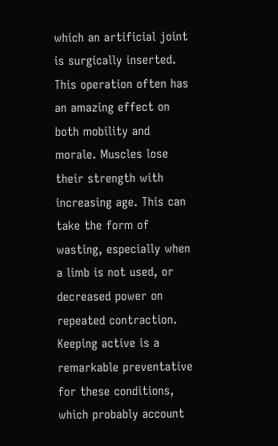which an artificial joint is surgically inserted. This operation often has an amazing effect on both mobility and morale. Muscles lose their strength with increasing age. This can take the form of wasting, especially when a limb is not used, or decreased power on repeated contraction. Keeping active is a remarkable preventative for these conditions, which probably account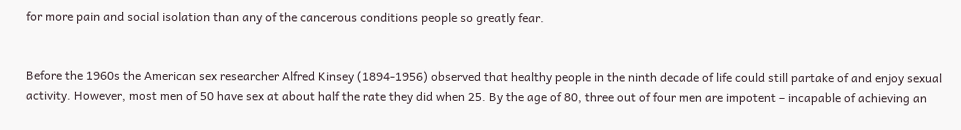for more pain and social isolation than any of the cancerous conditions people so greatly fear.


Before the 1960s the American sex researcher Alfred Kinsey (1894-1956) observed that healthy people in the ninth decade of life could still partake of and enjoy sexual activity. However, most men of 50 have sex at about half the rate they did when 25. By the age of 80, three out of four men are impotent – incapable of achieving an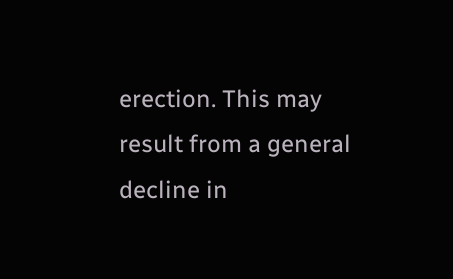erection. This may result from a general decline in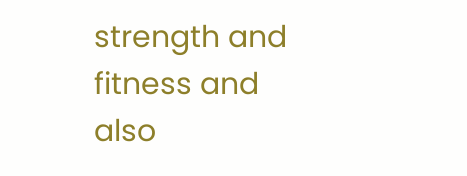strength and fitness and also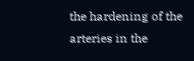the hardening of the arteries in the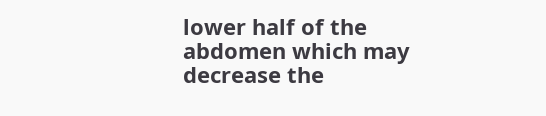lower half of the abdomen which may decrease the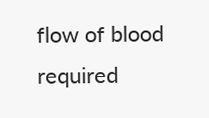flow of blood required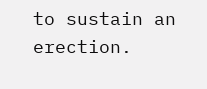to sustain an erection.